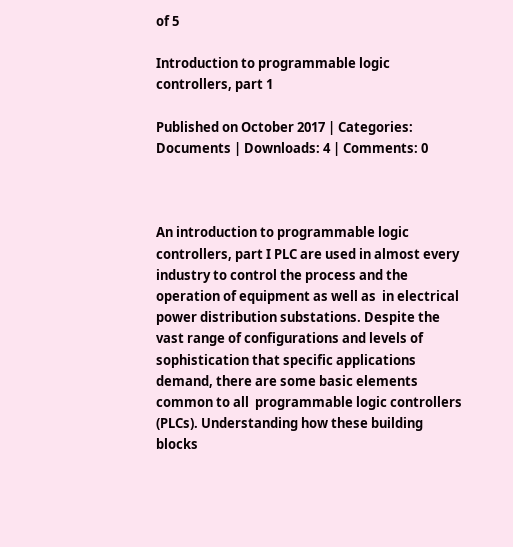of 5

Introduction to programmable logic controllers, part 1

Published on October 2017 | Categories: Documents | Downloads: 4 | Comments: 0



An introduction to programmable logic controllers, part I PLC are used in almost every industry to control the process and the operation of equipment as well as  in electrical power distribution substations. Despite the vast range of configurations and levels of  sophistication that specific applications demand, there are some basic elements common to all  programmable logic controllers (PLCs). Understanding how these building blocks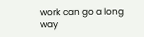work can go a long  way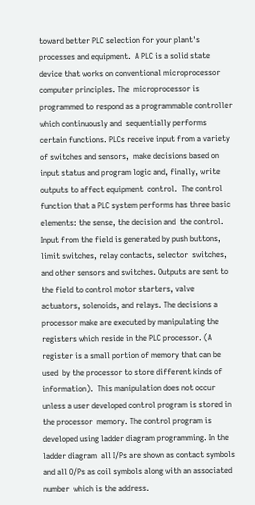toward better PLC selection for your plant's processes and equipment.  A PLC is a solid state device that works on conventional microprocessor computer principles. The  microprocessor is programmed to respond as a programmable controller which continuously and  sequentially performs certain functions. PLCs receive input from a variety of switches and sensors,  make decisions based on input status and program logic and, finally, write outputs to affect equipment  control.  The control function that a PLC system performs has three basic elements: the sense, the decision and  the control. Input from the field is generated by push buttons, limit switches, relay contacts, selector  switches, and other sensors and switches. Outputs are sent to the field to control motor starters, valve  actuators, solenoids, and relays. The decisions a processor make are executed by manipulating the  registers which reside in the PLC processor. (A register is a small portion of memory that can be used  by the processor to store different kinds of information).  This manipulation does not occur unless a user developed control program is stored in the processor  memory. The control program is developed using ladder diagram programming. In the ladder diagram  all I/Ps are shown as contact symbols and all O/Ps as coil symbols along with an associated number  which is the address.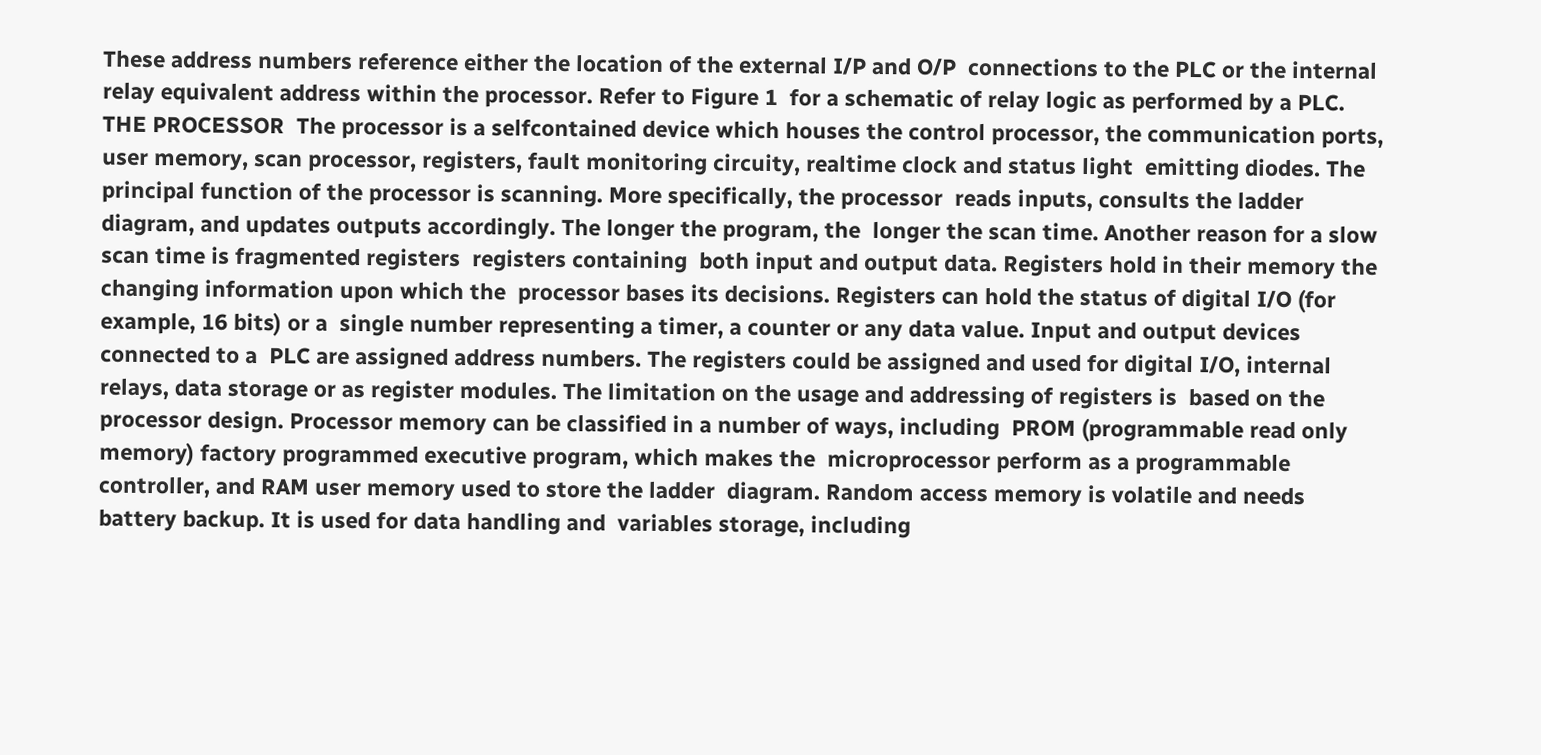These address numbers reference either the location of the external I/P and O/P  connections to the PLC or the internal relay equivalent address within the processor. Refer to Figure 1  for a schematic of relay logic as performed by a PLC.  THE PROCESSOR  The processor is a selfcontained device which houses the control processor, the communication ports,  user memory, scan processor, registers, fault monitoring circuity, realtime clock and status light  emitting diodes. The principal function of the processor is scanning. More specifically, the processor  reads inputs, consults the ladder diagram, and updates outputs accordingly. The longer the program, the  longer the scan time. Another reason for a slow scan time is fragmented registers  registers containing  both input and output data. Registers hold in their memory the changing information upon which the  processor bases its decisions. Registers can hold the status of digital I/O (for example, 16 bits) or a  single number representing a timer, a counter or any data value. Input and output devices connected to a  PLC are assigned address numbers. The registers could be assigned and used for digital I/O, internal  relays, data storage or as register modules. The limitation on the usage and addressing of registers is  based on the processor design. Processor memory can be classified in a number of ways, including  PROM (programmable read only memory) factory programmed executive program, which makes the  microprocessor perform as a programmable controller, and RAM user memory used to store the ladder  diagram. Random access memory is volatile and needs battery backup. It is used for data handling and  variables storage, including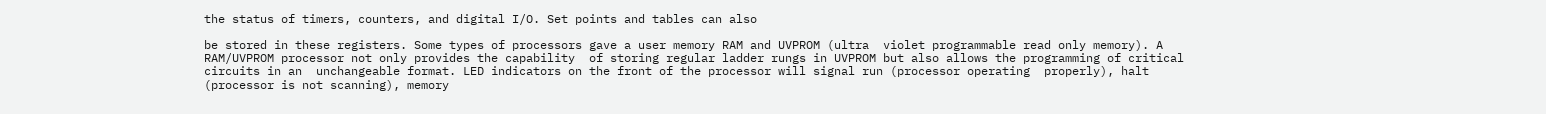the status of timers, counters, and digital I/O. Set points and tables can also

be stored in these registers. Some types of processors gave a user memory RAM and UVPROM (ultra  violet programmable read only memory). A RAM/UVPROM processor not only provides the capability  of storing regular ladder rungs in UVPROM but also allows the programming of critical circuits in an  unchangeable format. LED indicators on the front of the processor will signal run (processor operating  properly), halt (processor is not scanning), memory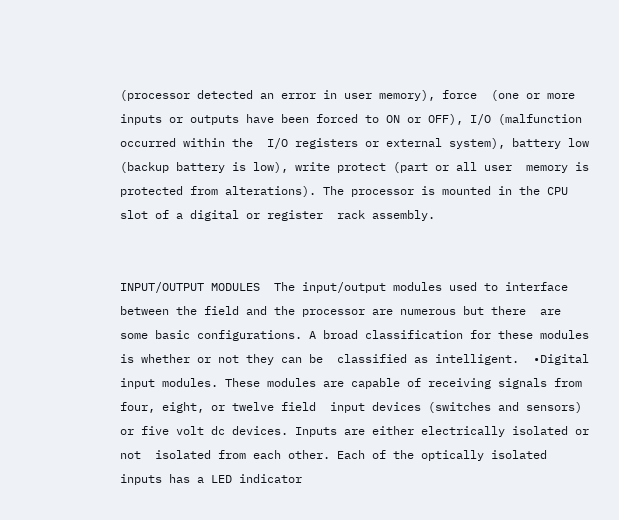(processor detected an error in user memory), force  (one or more inputs or outputs have been forced to ON or OFF), I/O (malfunction occurred within the  I/O registers or external system), battery low (backup battery is low), write protect (part or all user  memory is protected from alterations). The processor is mounted in the CPU slot of a digital or register  rack assembly.


INPUT/OUTPUT MODULES  The input/output modules used to interface between the field and the processor are numerous but there  are some basic configurations. A broad classification for these modules is whether or not they can be  classified as intelligent.  •Digital input modules. These modules are capable of receiving signals from four, eight, or twelve field  input devices (switches and sensors) or five volt dc devices. Inputs are either electrically isolated or not  isolated from each other. Each of the optically isolated inputs has a LED indicator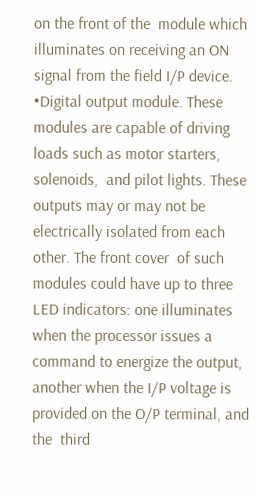on the front of the  module which illuminates on receiving an ON signal from the field I/P device.  •Digital output module. These modules are capable of driving loads such as motor starters, solenoids,  and pilot lights. These outputs may or may not be electrically isolated from each other. The front cover  of such modules could have up to three LED indicators: one illuminates when the processor issues a  command to energize the output, another when the I/P voltage is provided on the O/P terminal, and the  third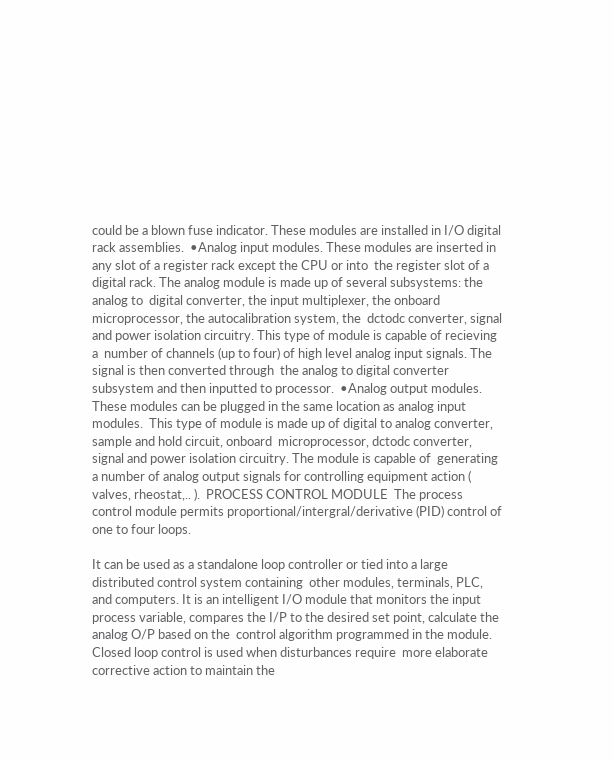could be a blown fuse indicator. These modules are installed in I/O digital rack assemblies.  •Analog input modules. These modules are inserted in any slot of a register rack except the CPU or into  the register slot of a digital rack. The analog module is made up of several subsystems: the analog to  digital converter, the input multiplexer, the onboard microprocessor, the autocalibration system, the  dctodc converter, signal and power isolation circuitry. This type of module is capable of recieving a  number of channels (up to four) of high level analog input signals. The signal is then converted through  the analog to digital converter subsystem and then inputted to processor.  •Analog output modules. These modules can be plugged in the same location as analog input modules.  This type of module is made up of digital to analog converter, sample and hold circuit, onboard  microprocessor, dctodc converter, signal and power isolation circuitry. The module is capable of  generating a number of analog output signals for controlling equipment action ( valves, rheostat,.. ).  PROCESS CONTROL MODULE  The process control module permits proportional/intergral/derivative (PID) control of one to four loops.

It can be used as a standalone loop controller or tied into a large distributed control system containing  other modules, terminals, PLC, and computers. It is an intelligent I/O module that monitors the input  process variable, compares the I/P to the desired set point, calculate the analog O/P based on the  control algorithm programmed in the module. Closed loop control is used when disturbances require  more elaborate corrective action to maintain the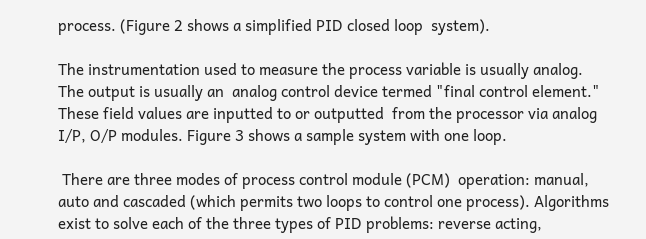process. (Figure 2 shows a simplified PID closed loop  system).

The instrumentation used to measure the process variable is usually analog. The output is usually an  analog control device termed "final control element." These field values are inputted to or outputted  from the processor via analog I/P, O/P modules. Figure 3 shows a sample system with one loop.

 There are three modes of process control module (PCM)  operation: manual, auto and cascaded (which permits two loops to control one process). Algorithms  exist to solve each of the three types of PID problems: reverse acting,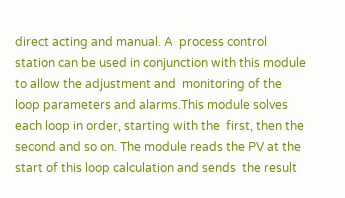direct acting and manual. A  process control station can be used in conjunction with this module to allow the adjustment and  monitoring of the loop parameters and alarms.This module solves each loop in order, starting with the  first, then the second and so on. The module reads the PV at the start of this loop calculation and sends  the result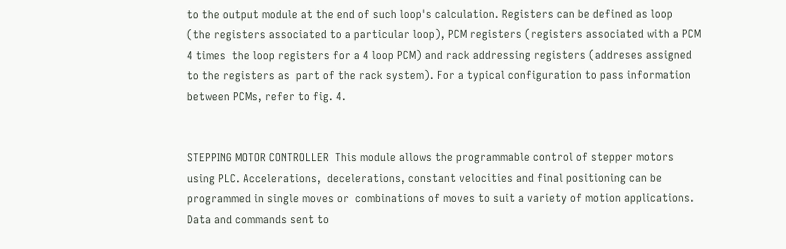to the output module at the end of such loop's calculation. Registers can be defined as loop  (the registers associated to a particular loop), PCM registers (registers associated with a PCM  4 times  the loop registers for a 4 loop PCM) and rack addressing registers (addreses assigned to the registers as  part of the rack system). For a typical configuration to pass information between PCMs, refer to fig. 4.


STEPPING MOTOR CONTROLLER  This module allows the programmable control of stepper motors using PLC. Accelerations,  decelerations, constant velocities and final positioning can be programmed in single moves or  combinations of moves to suit a variety of motion applications. Data and commands sent to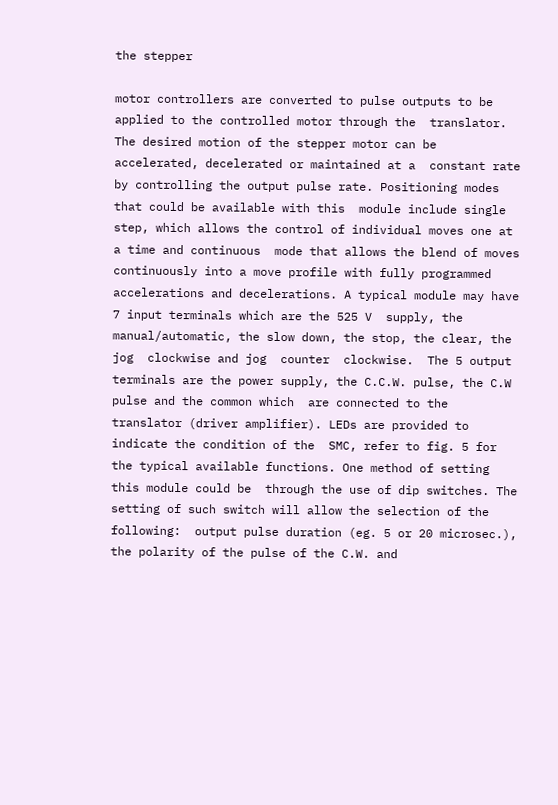the stepper

motor controllers are converted to pulse outputs to be applied to the controlled motor through the  translator. The desired motion of the stepper motor can be accelerated, decelerated or maintained at a  constant rate by controlling the output pulse rate. Positioning modes that could be available with this  module include single step, which allows the control of individual moves one at a time and continuous  mode that allows the blend of moves continuously into a move profile with fully programmed  accelerations and decelerations. A typical module may have 7 input terminals which are the 525 V  supply, the manual/automatic, the slow down, the stop, the clear, the jog  clockwise and jog  counter  clockwise.  The 5 output terminals are the power supply, the C.C.W. pulse, the C.W pulse and the common which  are connected to the translator (driver amplifier). LEDs are provided to indicate the condition of the  SMC, refer to fig. 5 for the typical available functions. One method of setting this module could be  through the use of dip switches. The setting of such switch will allow the selection of the following:  output pulse duration (eg. 5 or 20 microsec.), the polarity of the pulse of the C.W. and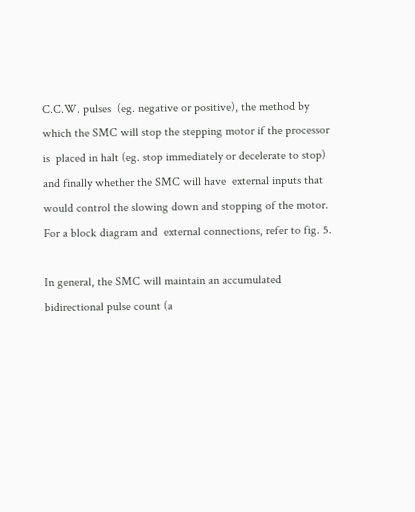C.C.W. pulses  (eg. negative or positive), the method by which the SMC will stop the stepping motor if the processor is  placed in halt (eg. stop immediately or decelerate to stop) and finally whether the SMC will have  external inputs that would control the slowing down and stopping of the motor. For a block diagram and  external connections, refer to fig. 5.

In general, the SMC will maintain an accumulated bidirectional pulse count (a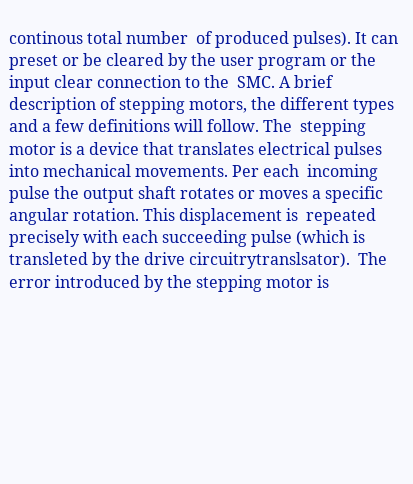continous total number  of produced pulses). It can preset or be cleared by the user program or the input clear connection to the  SMC. A brief description of stepping motors, the different types and a few definitions will follow. The  stepping motor is a device that translates electrical pulses into mechanical movements. Per each  incoming pulse the output shaft rotates or moves a specific angular rotation. This displacement is  repeated precisely with each succeeding pulse (which is transleted by the drive circuitrytranslsator).  The error introduced by the stepping motor is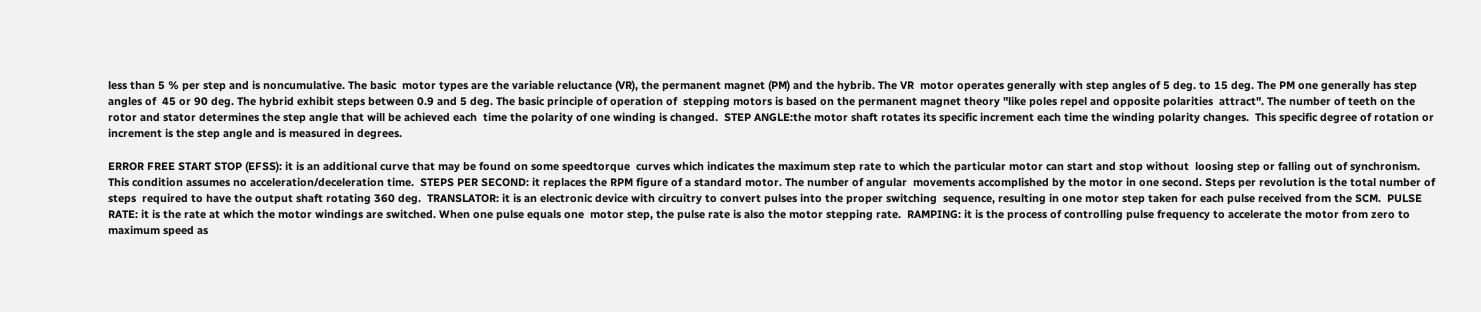less than 5 % per step and is noncumulative. The basic  motor types are the variable reluctance (VR), the permanent magnet (PM) and the hybrib. The VR  motor operates generally with step angles of 5 deg. to 15 deg. The PM one generally has step angles of  45 or 90 deg. The hybrid exhibit steps between 0.9 and 5 deg. The basic principle of operation of  stepping motors is based on the permanent magnet theory "like poles repel and opposite polarities  attract". The number of teeth on the rotor and stator determines the step angle that will be achieved each  time the polarity of one winding is changed.  STEP ANGLE:the motor shaft rotates its specific increment each time the winding polarity changes.  This specific degree of rotation or increment is the step angle and is measured in degrees.

ERROR FREE START STOP (EFSS): it is an additional curve that may be found on some speedtorque  curves which indicates the maximum step rate to which the particular motor can start and stop without  loosing step or falling out of synchronism. This condition assumes no acceleration/deceleration time.  STEPS PER SECOND: it replaces the RPM figure of a standard motor. The number of angular  movements accomplished by the motor in one second. Steps per revolution is the total number of steps  required to have the output shaft rotating 360 deg.  TRANSLATOR: it is an electronic device with circuitry to convert pulses into the proper switching  sequence, resulting in one motor step taken for each pulse received from the SCM.  PULSE RATE: it is the rate at which the motor windings are switched. When one pulse equals one  motor step, the pulse rate is also the motor stepping rate.  RAMPING: it is the process of controlling pulse frequency to accelerate the motor from zero to  maximum speed as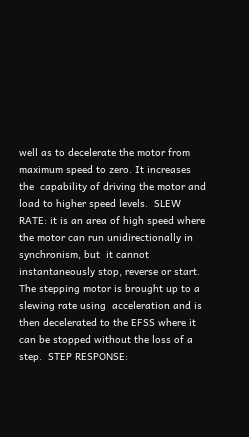well as to decelerate the motor from maximum speed to zero. It increases the  capability of driving the motor and load to higher speed levels.  SLEW RATE: it is an area of high speed where the motor can run unidirectionally in synchronism, but  it cannot instantaneously stop, reverse or start. The stepping motor is brought up to a slewing rate using  acceleration and is then decelerated to the EFSS where it can be stopped without the loss of a step.  STEP RESPONSE: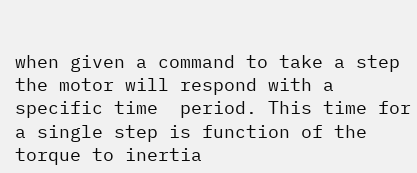when given a command to take a step the motor will respond with a specific time  period. This time for a single step is function of the torque to inertia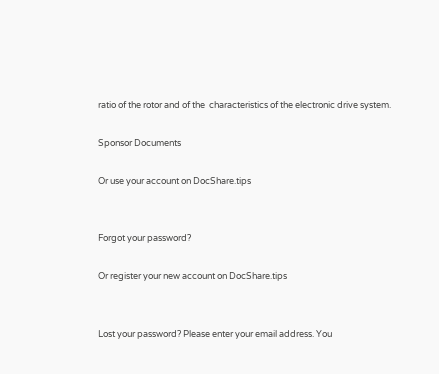ratio of the rotor and of the  characteristics of the electronic drive system.

Sponsor Documents

Or use your account on DocShare.tips


Forgot your password?

Or register your new account on DocShare.tips


Lost your password? Please enter your email address. You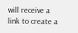will receive a link to create a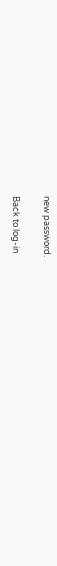new password.

Back to log-in